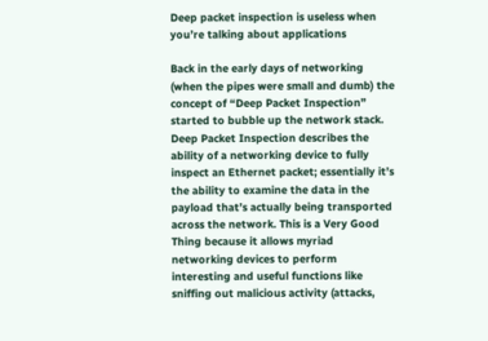Deep packet inspection is useless when you’re talking about applications

Back in the early days of networking (when the pipes were small and dumb) the concept of “Deep Packet Inspection” started to bubble up the network stack. Deep Packet Inspection describes the ability of a networking device to fully inspect an Ethernet packet; essentially it’s the ability to examine the data in the payload that’s actually being transported across the network. This is a Very Good Thing because it allows myriad networking devices to perform interesting and useful functions like sniffing out malicious activity (attacks,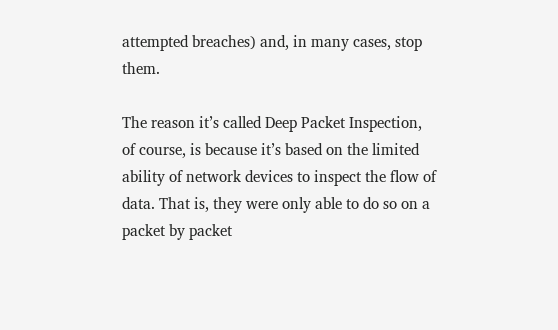attempted breaches) and, in many cases, stop them.

The reason it’s called Deep Packet Inspection, of course, is because it’s based on the limited ability of network devices to inspect the flow of data. That is, they were only able to do so on a packet by packet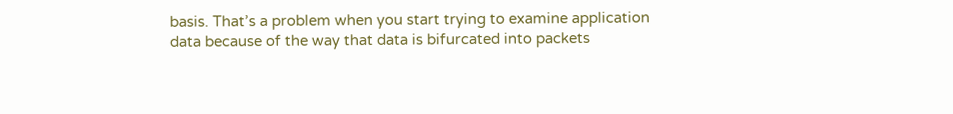basis. That’s a problem when you start trying to examine application data because of the way that data is bifurcated into packets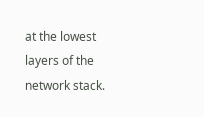at the lowest layers of the network stack.